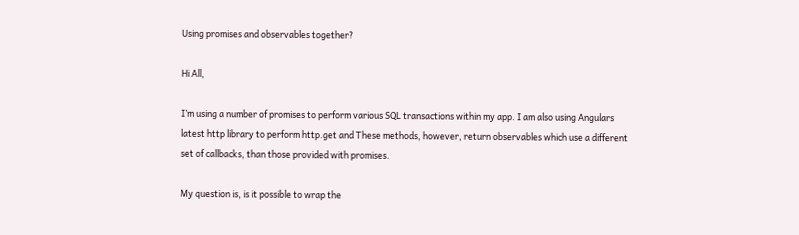Using promises and observables together?

Hi All,

I’m using a number of promises to perform various SQL transactions within my app. I am also using Angulars latest http library to perform http.get and These methods, however, return observables which use a different set of callbacks, than those provided with promises.

My question is, is it possible to wrap the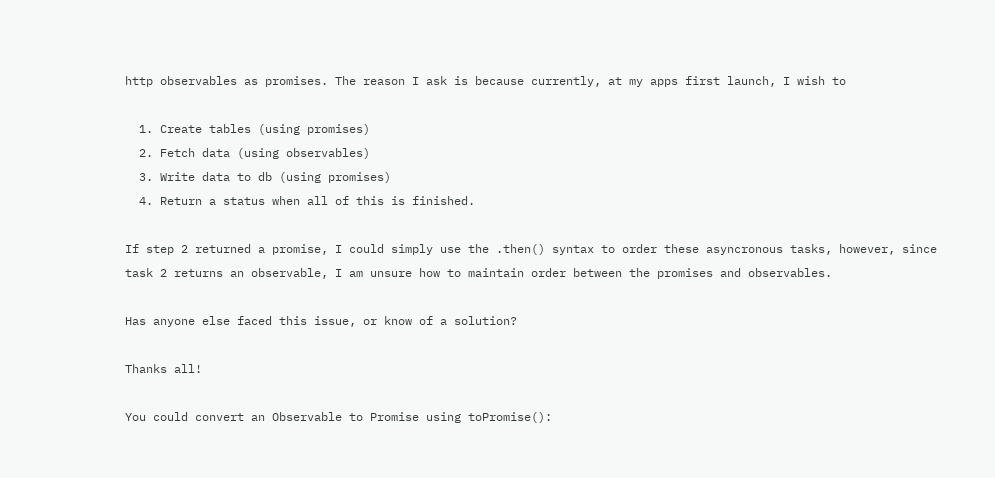http observables as promises. The reason I ask is because currently, at my apps first launch, I wish to

  1. Create tables (using promises)
  2. Fetch data (using observables)
  3. Write data to db (using promises)
  4. Return a status when all of this is finished.

If step 2 returned a promise, I could simply use the .then() syntax to order these asyncronous tasks, however, since task 2 returns an observable, I am unsure how to maintain order between the promises and observables.

Has anyone else faced this issue, or know of a solution?

Thanks all!

You could convert an Observable to Promise using toPromise():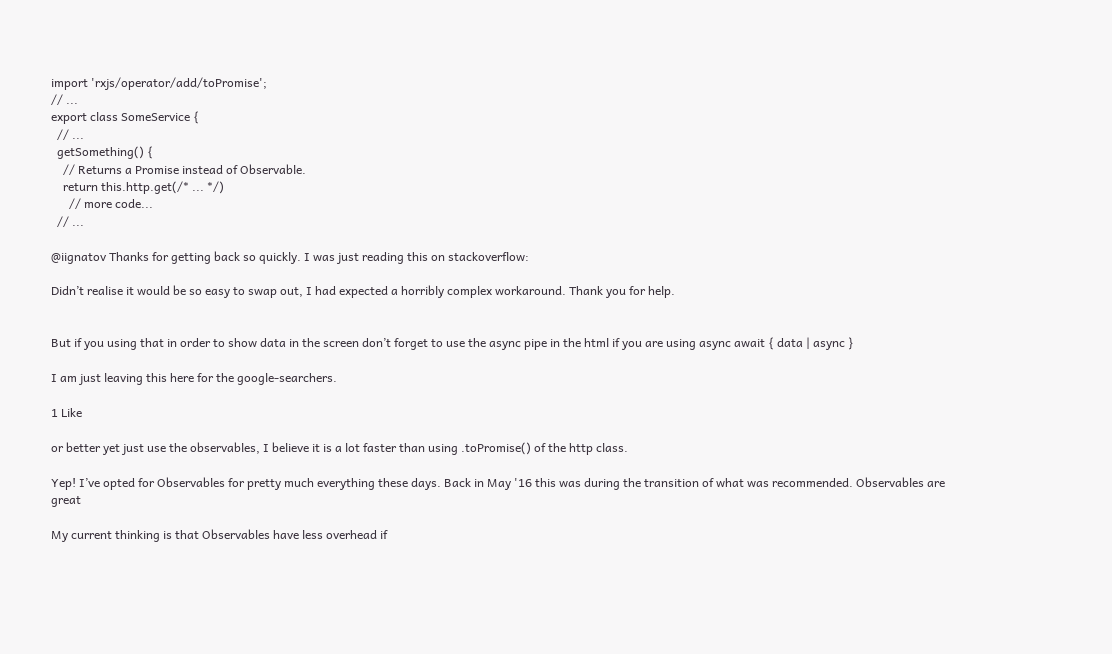import 'rxjs/operator/add/toPromise';
// ...
export class SomeService {
  // ...
  getSomething() {
    // Returns a Promise instead of Observable.
    return this.http.get(/* ... */)
      // more code...
  // ...

@iignatov Thanks for getting back so quickly. I was just reading this on stackoverflow:

Didn’t realise it would be so easy to swap out, I had expected a horribly complex workaround. Thank you for help.


But if you using that in order to show data in the screen don’t forget to use the async pipe in the html if you are using async await { data | async }

I am just leaving this here for the google-searchers.

1 Like

or better yet just use the observables, I believe it is a lot faster than using .toPromise() of the http class.

Yep! I’ve opted for Observables for pretty much everything these days. Back in May '16 this was during the transition of what was recommended. Observables are great

My current thinking is that Observables have less overhead if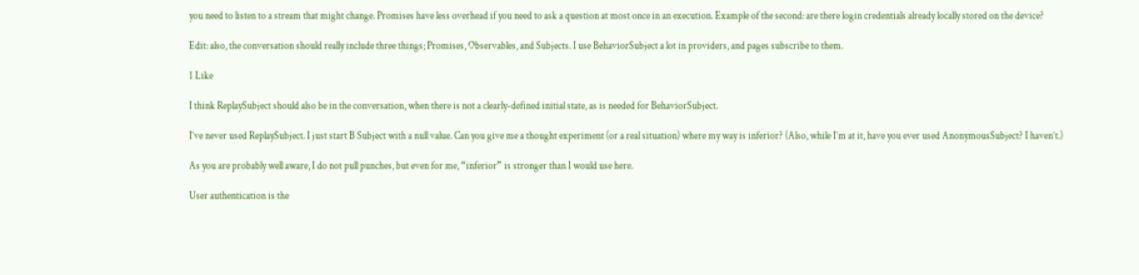you need to listen to a stream that might change. Promises have less overhead if you need to ask a question at most once in an execution. Example of the second: are there login credentials already locally stored on the device?

Edit: also, the conversation should really include three things; Promises, Observables, and Subjects. I use BehaviorSubject a lot in providers, and pages subscribe to them.

1 Like

I think ReplaySubject should also be in the conversation, when there is not a clearly-defined initial state, as is needed for BehaviorSubject.

I’ve never used ReplaySubject. I just start B Subject with a null value. Can you give me a thought experiment (or a real situation) where my way is inferior? (Also, while I’m at it, have you ever used AnonymousSubject? I haven’t.)

As you are probably well aware, I do not pull punches, but even for me, “inferior” is stronger than I would use here.

User authentication is the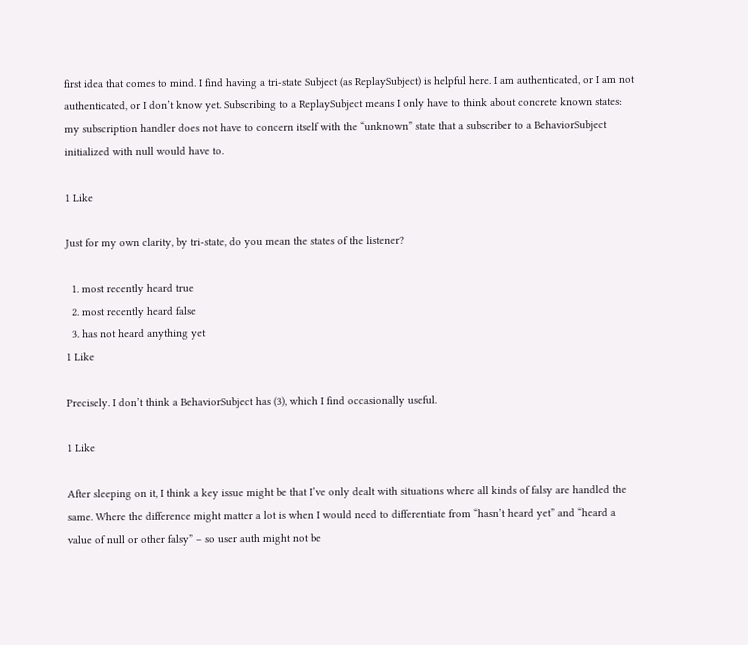first idea that comes to mind. I find having a tri-state Subject (as ReplaySubject) is helpful here. I am authenticated, or I am not authenticated, or I don’t know yet. Subscribing to a ReplaySubject means I only have to think about concrete known states: my subscription handler does not have to concern itself with the “unknown” state that a subscriber to a BehaviorSubject initialized with null would have to.

1 Like

Just for my own clarity, by tri-state, do you mean the states of the listener?

  1. most recently heard true
  2. most recently heard false
  3. has not heard anything yet
1 Like

Precisely. I don’t think a BehaviorSubject has (3), which I find occasionally useful.

1 Like

After sleeping on it, I think a key issue might be that I’ve only dealt with situations where all kinds of falsy are handled the same. Where the difference might matter a lot is when I would need to differentiate from “hasn’t heard yet” and “heard a value of null or other falsy” – so user auth might not be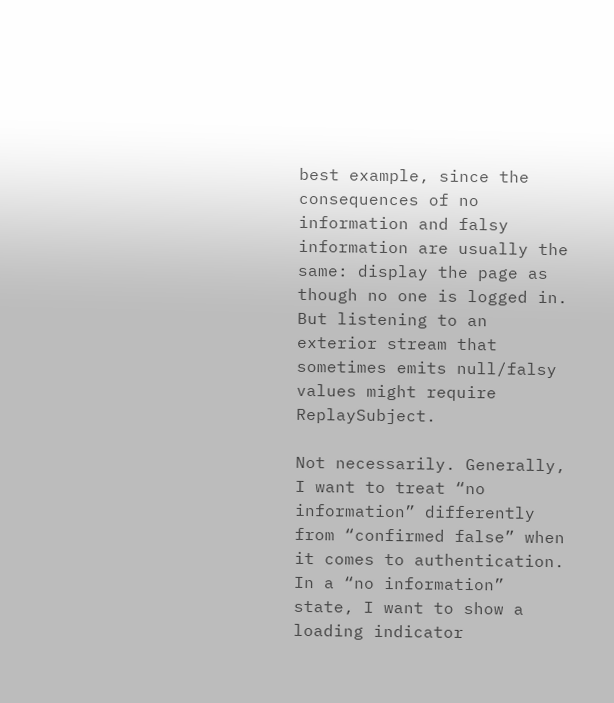best example, since the consequences of no information and falsy information are usually the same: display the page as though no one is logged in. But listening to an exterior stream that sometimes emits null/falsy values might require ReplaySubject.

Not necessarily. Generally, I want to treat “no information” differently from “confirmed false” when it comes to authentication. In a “no information” state, I want to show a loading indicator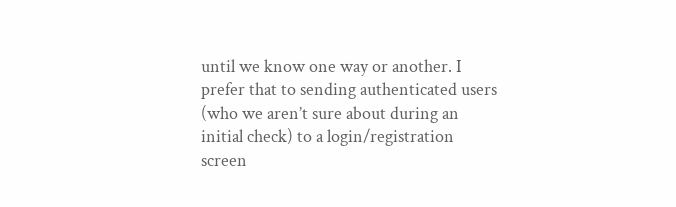until we know one way or another. I prefer that to sending authenticated users (who we aren’t sure about during an initial check) to a login/registration screen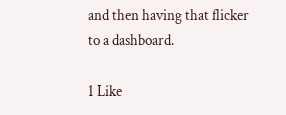and then having that flicker to a dashboard.

1 Like